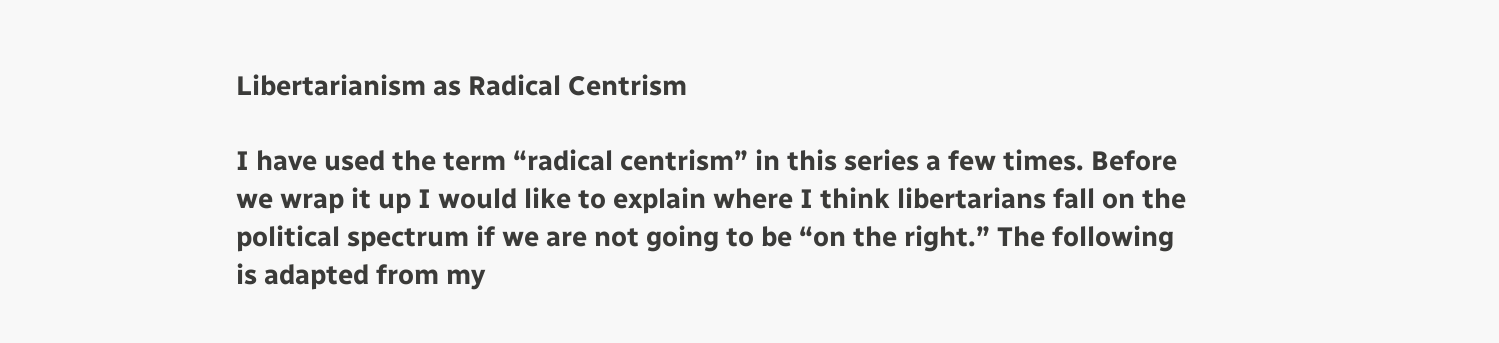Libertarianism as Radical Centrism

I have used the term “radical centrism” in this series a few times. Before we wrap it up I would like to explain where I think libertarians fall on the political spectrum if we are not going to be “on the right.” The following is adapted from my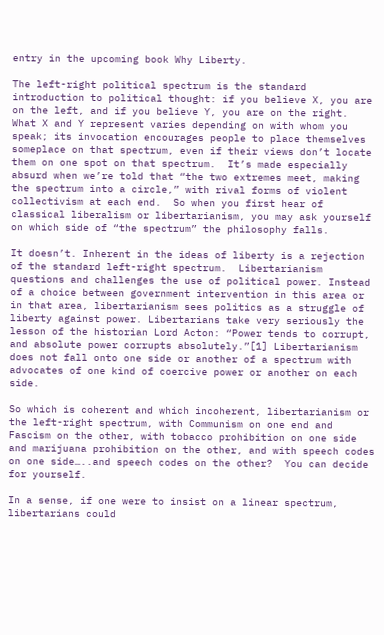entry in the upcoming book Why Liberty.

The left-right political spectrum is the standard introduction to political thought: if you believe X, you are on the left, and if you believe Y, you are on the right.  What X and Y represent varies depending on with whom you speak; its invocation encourages people to place themselves someplace on that spectrum, even if their views don’t locate them on one spot on that spectrum.  It’s made especially absurd when we’re told that “the two extremes meet, making the spectrum into a circle,” with rival forms of violent collectivism at each end.  So when you first hear of classical liberalism or libertarianism, you may ask yourself on which side of “the spectrum” the philosophy falls.

It doesn’t. Inherent in the ideas of liberty is a rejection of the standard left-right spectrum.  Libertarianism questions and challenges the use of political power. Instead of a choice between government intervention in this area or in that area, libertarianism sees politics as a struggle of liberty against power. Libertarians take very seriously the lesson of the historian Lord Acton: “Power tends to corrupt, and absolute power corrupts absolutely.”[1] Libertarianism does not fall onto one side or another of a spectrum with advocates of one kind of coercive power or another on each side.

So which is coherent and which incoherent, libertarianism or the left-right spectrum, with Communism on one end and Fascism on the other, with tobacco prohibition on one side and marijuana prohibition on the other, and with speech codes on one side…..and speech codes on the other?  You can decide for yourself.

In a sense, if one were to insist on a linear spectrum, libertarians could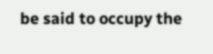be said to occupy the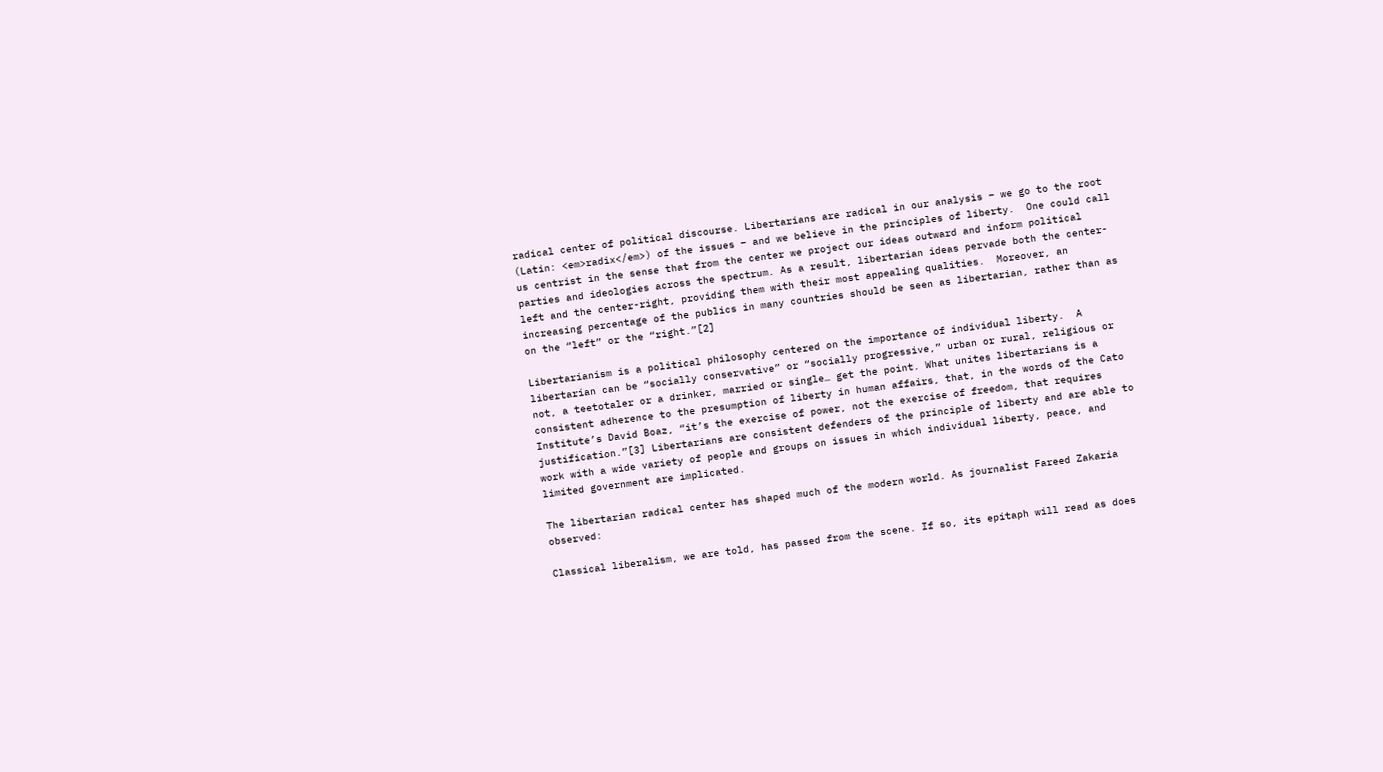radical center of political discourse. Libertarians are radical in our analysis – we go to the root (Latin: <em>radix</em>) of the issues – and we believe in the principles of liberty.  One could call us centrist in the sense that from the center we project our ideas outward and inform political parties and ideologies across the spectrum. As a result, libertarian ideas pervade both the center-left and the center-right, providing them with their most appealing qualities.  Moreover, an increasing percentage of the publics in many countries should be seen as libertarian, rather than as on the “left” or the “right.”[2]

Libertarianism is a political philosophy centered on the importance of individual liberty.  A libertarian can be “socially conservative” or “socially progressive,” urban or rural, religious or not, a teetotaler or a drinker, married or single… get the point. What unites libertarians is a consistent adherence to the presumption of liberty in human affairs, that, in the words of the Cato Institute’s David Boaz, “it’s the exercise of power, not the exercise of freedom, that requires justification.”[3] Libertarians are consistent defenders of the principle of liberty and are able to work with a wide variety of people and groups on issues in which individual liberty, peace, and limited government are implicated.

The libertarian radical center has shaped much of the modern world. As journalist Fareed Zakaria observed:

Classical liberalism, we are told, has passed from the scene. If so, its epitaph will read as does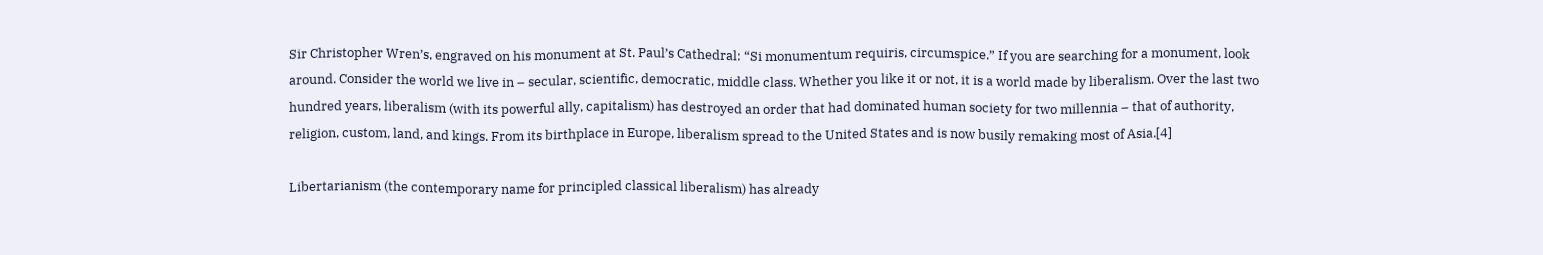Sir Christopher Wren’s, engraved on his monument at St. Paul’s Cathedral: “Si monumentum requiris, circumspice.” If you are searching for a monument, look around. Consider the world we live in – secular, scientific, democratic, middle class. Whether you like it or not, it is a world made by liberalism. Over the last two hundred years, liberalism (with its powerful ally, capitalism) has destroyed an order that had dominated human society for two millennia – that of authority, religion, custom, land, and kings. From its birthplace in Europe, liberalism spread to the United States and is now busily remaking most of Asia.[4]

Libertarianism (the contemporary name for principled classical liberalism) has already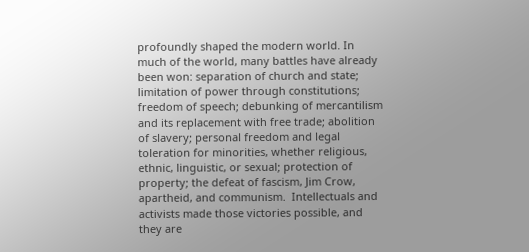profoundly shaped the modern world. In much of the world, many battles have already been won: separation of church and state; limitation of power through constitutions; freedom of speech; debunking of mercantilism and its replacement with free trade; abolition of slavery; personal freedom and legal toleration for minorities, whether religious, ethnic, linguistic, or sexual; protection of property; the defeat of fascism, Jim Crow, apartheid, and communism.  Intellectuals and activists made those victories possible, and they are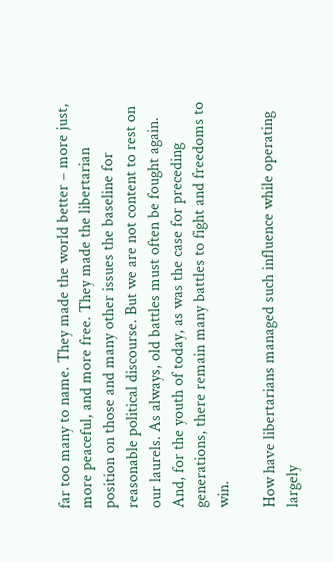far too many to name. They made the world better – more just, more peaceful, and more free. They made the libertarian position on those and many other issues the baseline for reasonable political discourse. But we are not content to rest on our laurels. As always, old battles must often be fought again.  And, for the youth of today, as was the case for preceding generations, there remain many battles to fight and freedoms to win.

How have libertarians managed such influence while operating largely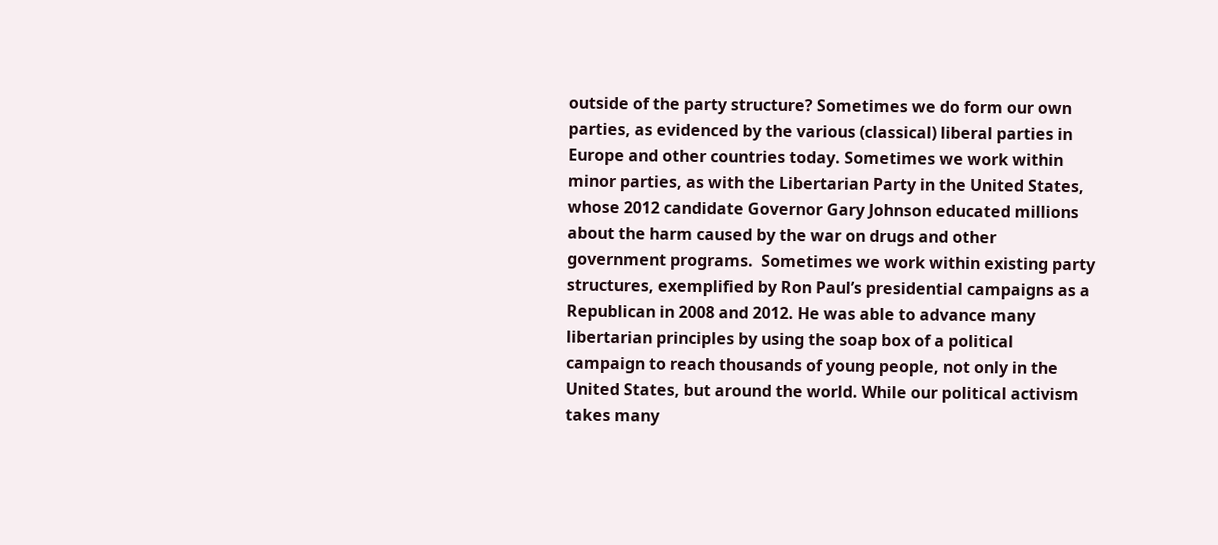outside of the party structure? Sometimes we do form our own parties, as evidenced by the various (classical) liberal parties in Europe and other countries today. Sometimes we work within minor parties, as with the Libertarian Party in the United States, whose 2012 candidate Governor Gary Johnson educated millions about the harm caused by the war on drugs and other government programs.  Sometimes we work within existing party structures, exemplified by Ron Paul’s presidential campaigns as a Republican in 2008 and 2012. He was able to advance many libertarian principles by using the soap box of a political campaign to reach thousands of young people, not only in the United States, but around the world. While our political activism takes many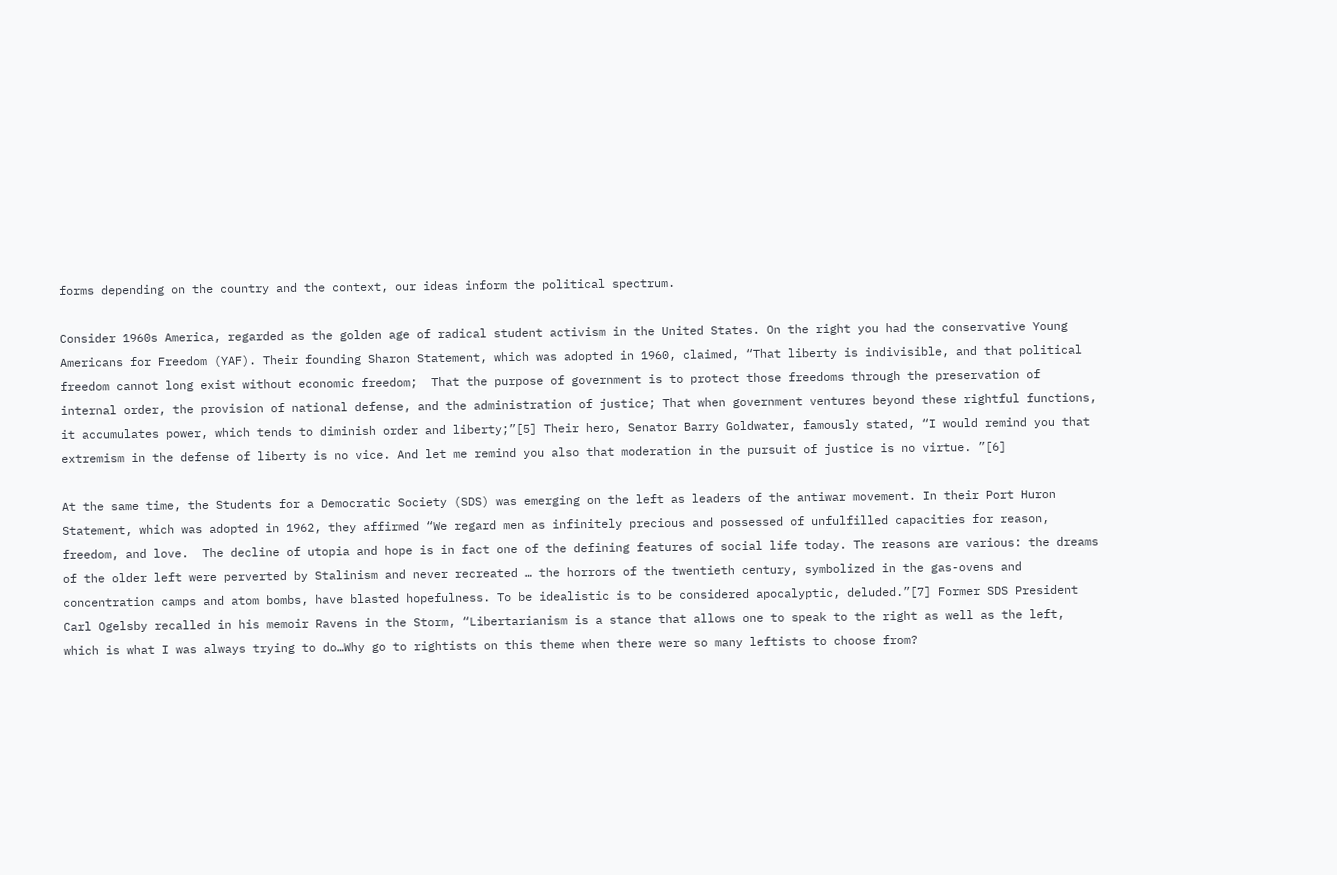forms depending on the country and the context, our ideas inform the political spectrum.

Consider 1960s America, regarded as the golden age of radical student activism in the United States. On the right you had the conservative Young Americans for Freedom (YAF). Their founding Sharon Statement, which was adopted in 1960, claimed, “That liberty is indivisible, and that political freedom cannot long exist without economic freedom;  That the purpose of government is to protect those freedoms through the preservation of internal order, the provision of national defense, and the administration of justice; That when government ventures beyond these rightful functions, it accumulates power, which tends to diminish order and liberty;”[5] Their hero, Senator Barry Goldwater, famously stated, “I would remind you that extremism in the defense of liberty is no vice. And let me remind you also that moderation in the pursuit of justice is no virtue. ”[6]

At the same time, the Students for a Democratic Society (SDS) was emerging on the left as leaders of the antiwar movement. In their Port Huron Statement, which was adopted in 1962, they affirmed “We regard men as infinitely precious and possessed of unfulfilled capacities for reason, freedom, and love.  The decline of utopia and hope is in fact one of the defining features of social life today. The reasons are various: the dreams of the older left were perverted by Stalinism and never recreated … the horrors of the twentieth century, symbolized in the gas-ovens and concentration camps and atom bombs, have blasted hopefulness. To be idealistic is to be considered apocalyptic, deluded.”[7] Former SDS President Carl Ogelsby recalled in his memoir Ravens in the Storm, “Libertarianism is a stance that allows one to speak to the right as well as the left, which is what I was always trying to do…Why go to rightists on this theme when there were so many leftists to choose from?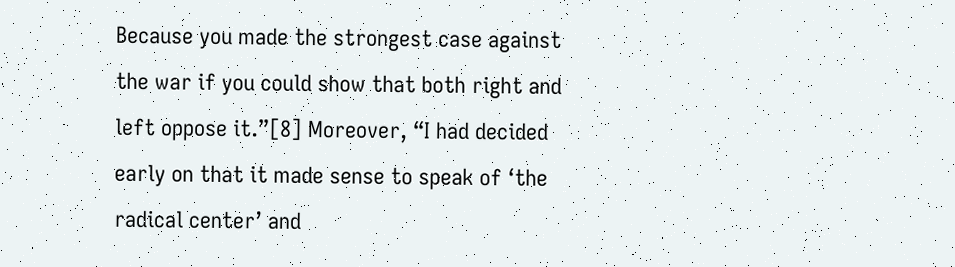Because you made the strongest case against the war if you could show that both right and left oppose it.”[8] Moreover, “I had decided early on that it made sense to speak of ‘the radical center’ and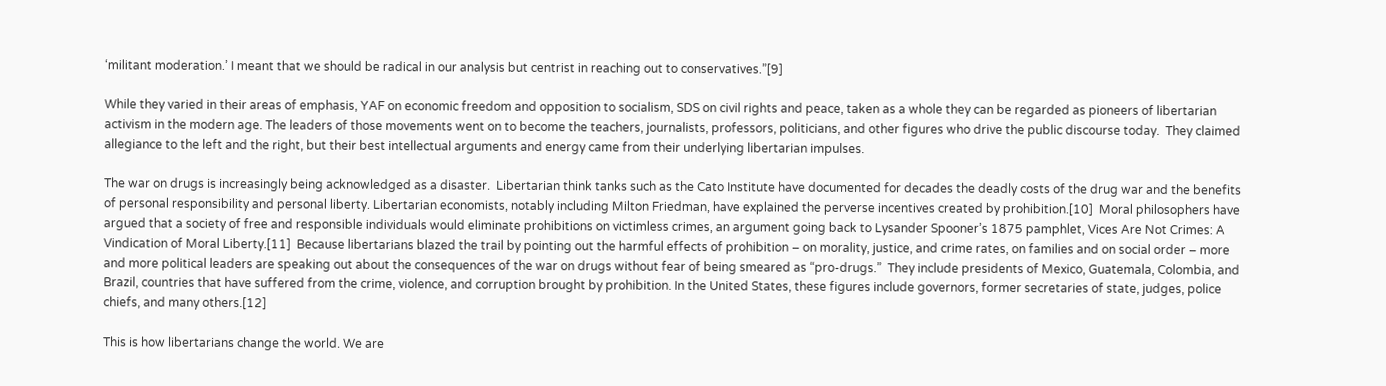‘militant moderation.’ I meant that we should be radical in our analysis but centrist in reaching out to conservatives.”[9]

While they varied in their areas of emphasis, YAF on economic freedom and opposition to socialism, SDS on civil rights and peace, taken as a whole they can be regarded as pioneers of libertarian activism in the modern age. The leaders of those movements went on to become the teachers, journalists, professors, politicians, and other figures who drive the public discourse today.  They claimed allegiance to the left and the right, but their best intellectual arguments and energy came from their underlying libertarian impulses.

The war on drugs is increasingly being acknowledged as a disaster.  Libertarian think tanks such as the Cato Institute have documented for decades the deadly costs of the drug war and the benefits of personal responsibility and personal liberty. Libertarian economists, notably including Milton Friedman, have explained the perverse incentives created by prohibition.[10]  Moral philosophers have argued that a society of free and responsible individuals would eliminate prohibitions on victimless crimes, an argument going back to Lysander Spooner’s 1875 pamphlet, Vices Are Not Crimes: A Vindication of Moral Liberty.[11]  Because libertarians blazed the trail by pointing out the harmful effects of prohibition – on morality, justice, and crime rates, on families and on social order – more and more political leaders are speaking out about the consequences of the war on drugs without fear of being smeared as “pro-drugs.”  They include presidents of Mexico, Guatemala, Colombia, and Brazil, countries that have suffered from the crime, violence, and corruption brought by prohibition. In the United States, these figures include governors, former secretaries of state, judges, police chiefs, and many others.[12]

This is how libertarians change the world. We are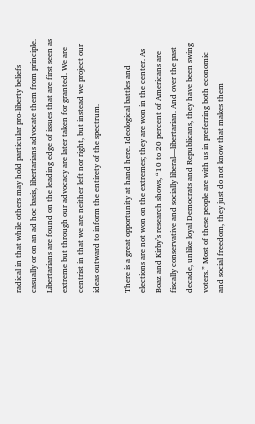radical in that while others may hold particular pro-liberty beliefs casually or on an ad hoc basis, libertarians advocate them from principle. Libertarians are found on the leading edge of issues that are first seen as extreme but through our advocacy are later taken for granted. We are centrist in that we are neither left nor right, but instead we project our ideas outward to inform the entirety of the spectrum.

There is a great opportunity at hand here. Ideological battles and elections are not won on the extremes; they are won in the center. As Boaz and Kirby’s research shows, “10 to 20 percent of Americans are fiscally conservative and socially liberal—libertarian. And over the past decade, unlike loyal Democrats and Republicans, they have been swing voters.” Most of these people are with us in preferring both economic and social freedom, they just do not know that makes them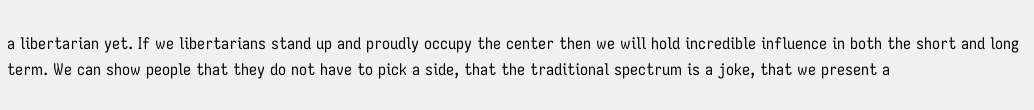a libertarian yet. If we libertarians stand up and proudly occupy the center then we will hold incredible influence in both the short and long term. We can show people that they do not have to pick a side, that the traditional spectrum is a joke, that we present a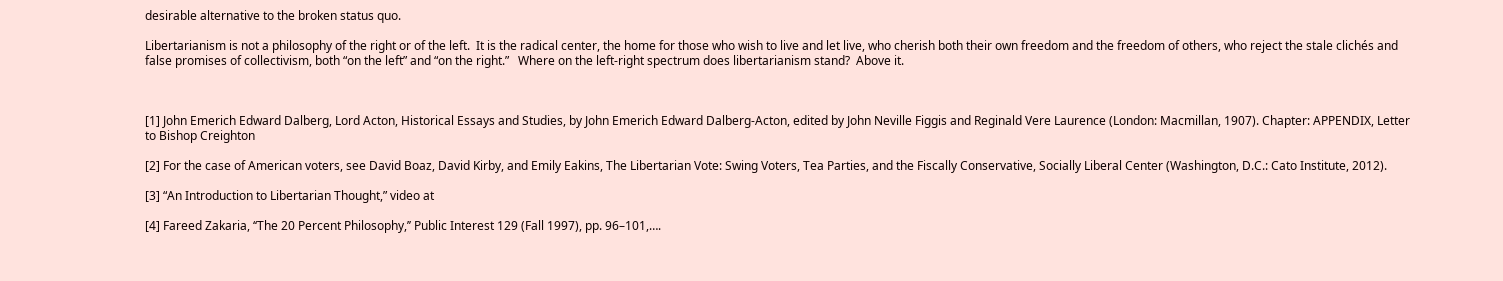desirable alternative to the broken status quo.

Libertarianism is not a philosophy of the right or of the left.  It is the radical center, the home for those who wish to live and let live, who cherish both their own freedom and the freedom of others, who reject the stale clichés and false promises of collectivism, both “on the left” and “on the right.”   Where on the left-right spectrum does libertarianism stand?  Above it.



[1] John Emerich Edward Dalberg, Lord Acton, Historical Essays and Studies, by John Emerich Edward Dalberg-Acton, edited by John Neville Figgis and Reginald Vere Laurence (London: Macmillan, 1907). Chapter: APPENDIX, Letter to Bishop Creighton

[2] For the case of American voters, see David Boaz, David Kirby, and Emily Eakins, The Libertarian Vote: Swing Voters, Tea Parties, and the Fiscally Conservative, Socially Liberal Center (Washington, D.C.: Cato Institute, 2012).

[3] “An Introduction to Libertarian Thought,” video at

[4] Fareed Zakaria, ‘‘The 20 Percent Philosophy,’’ Public Interest 129 (Fall 1997), pp. 96–101,….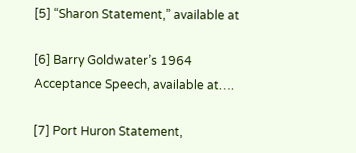[5] “Sharon Statement,” available at

[6] Barry Goldwater’s 1964 Acceptance Speech, available at….

[7] Port Huron Statement,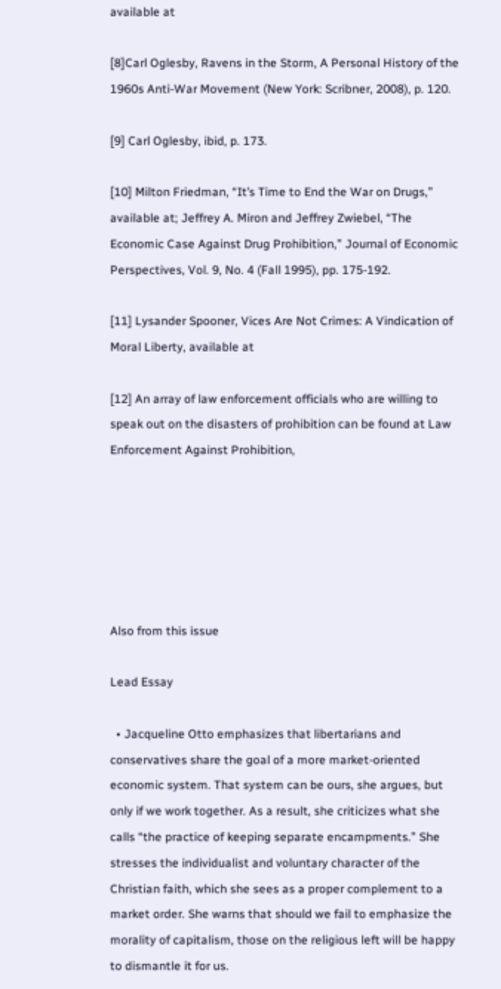available at

[8]Carl Oglesby, Ravens in the Storm, A Personal History of the 1960s Anti-War Movement (New York: Scribner, 2008), p. 120.

[9] Carl Oglesby, ibid, p. 173.

[10] Milton Friedman, “It’s Time to End the War on Drugs,” available at; Jeffrey A. Miron and Jeffrey Zwiebel, “The Economic Case Against Drug Prohibition,” Journal of Economic Perspectives, Vol. 9, No. 4 (Fall 1995), pp. 175-192.

[11] Lysander Spooner, Vices Are Not Crimes: A Vindication of Moral Liberty, available at

[12] An array of law enforcement officials who are willing to speak out on the disasters of prohibition can be found at Law Enforcement Against Prohibition,






Also from this issue

Lead Essay

  • Jacqueline Otto emphasizes that libertarians and conservatives share the goal of a more market-oriented economic system. That system can be ours, she argues, but only if we work together. As a result, she criticizes what she calls “the practice of keeping separate encampments.” She stresses the individualist and voluntary character of the Christian faith, which she sees as a proper complement to a market order. She warns that should we fail to emphasize the morality of capitalism, those on the religious left will be happy to dismantle it for us.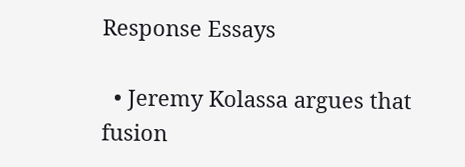Response Essays

  • Jeremy Kolassa argues that fusion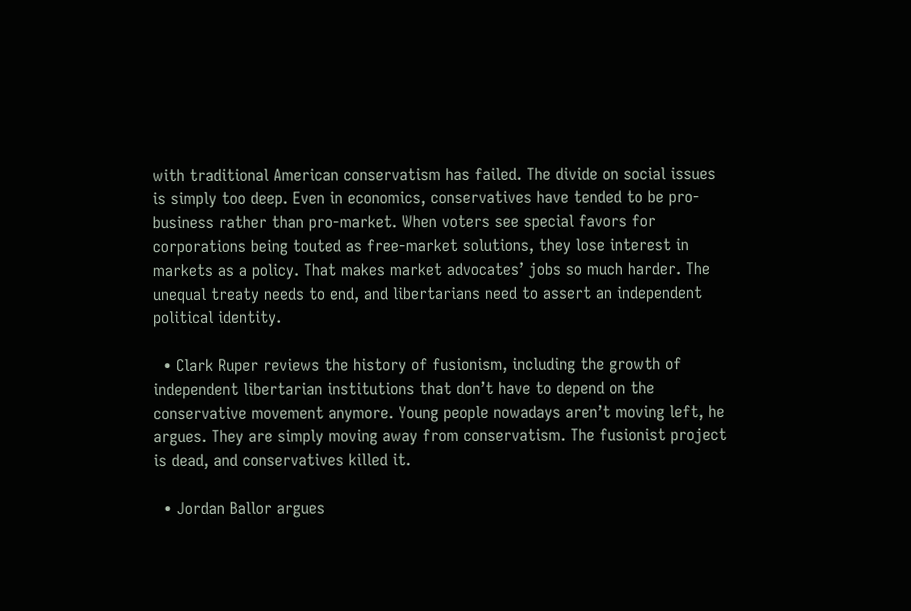with traditional American conservatism has failed. The divide on social issues is simply too deep. Even in economics, conservatives have tended to be pro-business rather than pro-market. When voters see special favors for corporations being touted as free-market solutions, they lose interest in markets as a policy. That makes market advocates’ jobs so much harder. The unequal treaty needs to end, and libertarians need to assert an independent political identity.

  • Clark Ruper reviews the history of fusionism, including the growth of independent libertarian institutions that don’t have to depend on the conservative movement anymore. Young people nowadays aren’t moving left, he argues. They are simply moving away from conservatism. The fusionist project is dead, and conservatives killed it.

  • Jordan Ballor argues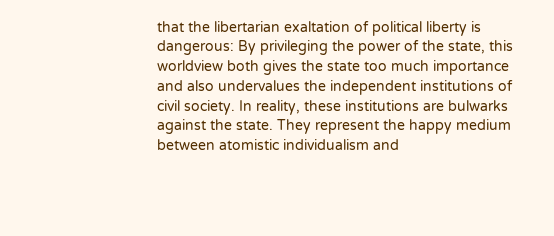that the libertarian exaltation of political liberty is dangerous: By privileging the power of the state, this worldview both gives the state too much importance and also undervalues the independent institutions of civil society. In reality, these institutions are bulwarks against the state. They represent the happy medium between atomistic individualism and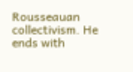Rousseauan collectivism. He ends with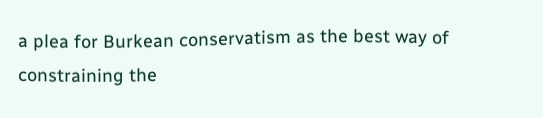a plea for Burkean conservatism as the best way of constraining the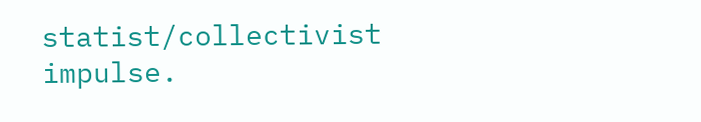statist/collectivist impulse.